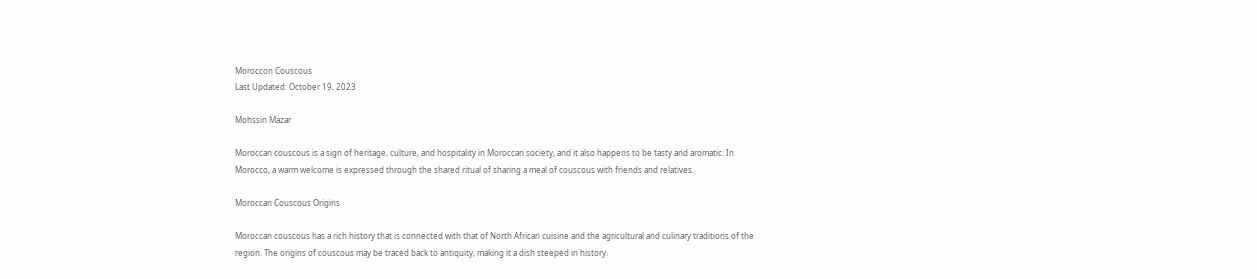Moroccon Couscous
Last Updated: October 19, 2023

Mohssin Mazar

Moroccan couscous is a sign of heritage, culture, and hospitality in Moroccan society, and it also happens to be tasty and aromatic. In Morocco, a warm welcome is expressed through the shared ritual of sharing a meal of couscous with friends and relatives.

Moroccan Couscous Origins

Moroccan couscous has a rich history that is connected with that of North African cuisine and the agricultural and culinary traditions of the region. The origins of couscous may be traced back to antiquity, making it a dish steeped in history.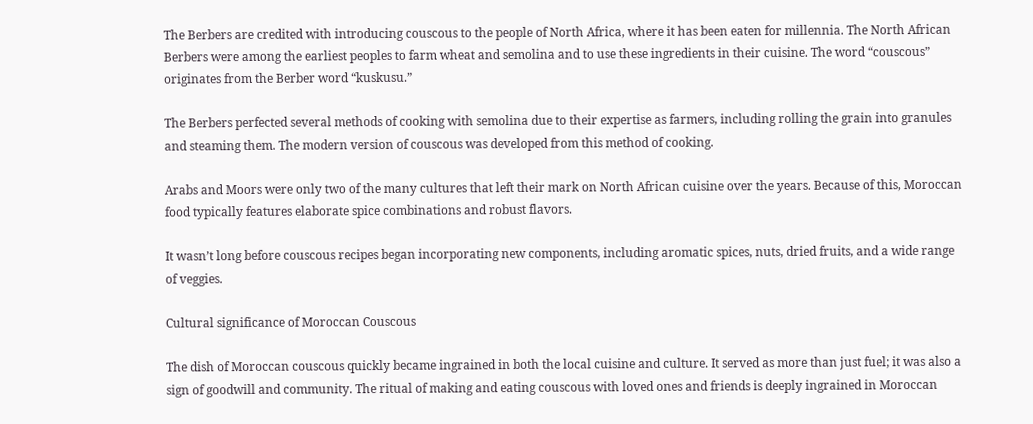The Berbers are credited with introducing couscous to the people of North Africa, where it has been eaten for millennia. The North African Berbers were among the earliest peoples to farm wheat and semolina and to use these ingredients in their cuisine. The word “couscous” originates from the Berber word “kuskusu.”

The Berbers perfected several methods of cooking with semolina due to their expertise as farmers, including rolling the grain into granules and steaming them. The modern version of couscous was developed from this method of cooking.

Arabs and Moors were only two of the many cultures that left their mark on North African cuisine over the years. Because of this, Moroccan food typically features elaborate spice combinations and robust flavors.

It wasn’t long before couscous recipes began incorporating new components, including aromatic spices, nuts, dried fruits, and a wide range of veggies.

Cultural significance of Moroccan Couscous

The dish of Moroccan couscous quickly became ingrained in both the local cuisine and culture. It served as more than just fuel; it was also a sign of goodwill and community. The ritual of making and eating couscous with loved ones and friends is deeply ingrained in Moroccan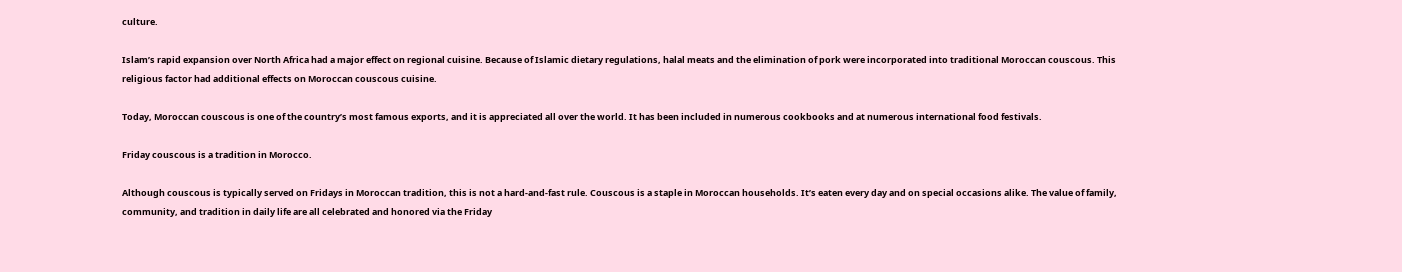culture.

Islam’s rapid expansion over North Africa had a major effect on regional cuisine. Because of Islamic dietary regulations, halal meats and the elimination of pork were incorporated into traditional Moroccan couscous. This religious factor had additional effects on Moroccan couscous cuisine.

Today, Moroccan couscous is one of the country’s most famous exports, and it is appreciated all over the world. It has been included in numerous cookbooks and at numerous international food festivals.

Friday couscous is a tradition in Morocco.

Although couscous is typically served on Fridays in Moroccan tradition, this is not a hard-and-fast rule. Couscous is a staple in Moroccan households. It’s eaten every day and on special occasions alike. The value of family, community, and tradition in daily life are all celebrated and honored via the Friday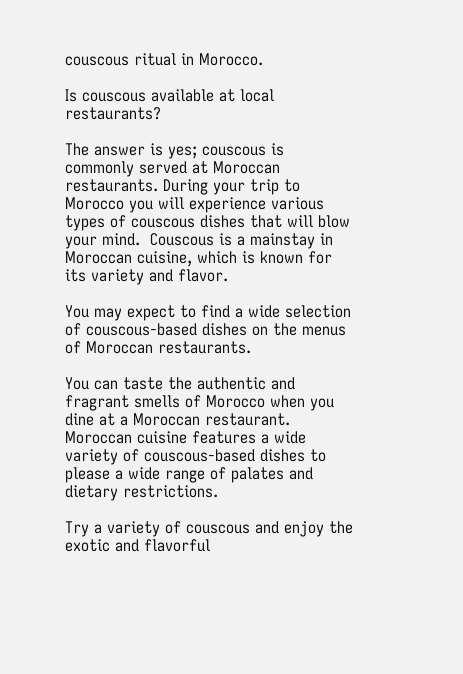couscous ritual in Morocco.

Is couscous available at local restaurants?

The answer is yes; couscous is commonly served at Moroccan restaurants. During your trip to Morocco you will experience various types of couscous dishes that will blow your mind.  Couscous is a mainstay in Moroccan cuisine, which is known for its variety and flavor.

You may expect to find a wide selection of couscous-based dishes on the menus of Moroccan restaurants.

You can taste the authentic and fragrant smells of Morocco when you dine at a Moroccan restaurant. Moroccan cuisine features a wide variety of couscous-based dishes to please a wide range of palates and dietary restrictions.

Try a variety of couscous and enjoy the exotic and flavorful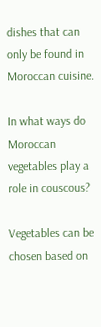dishes that can only be found in Moroccan cuisine.

In what ways do Moroccan vegetables play a role in couscous?

Vegetables can be chosen based on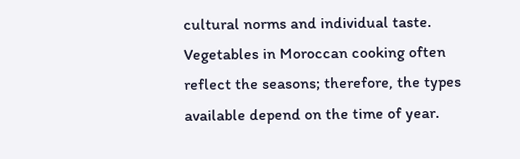cultural norms and individual taste. Vegetables in Moroccan cooking often reflect the seasons; therefore, the types available depend on the time of year.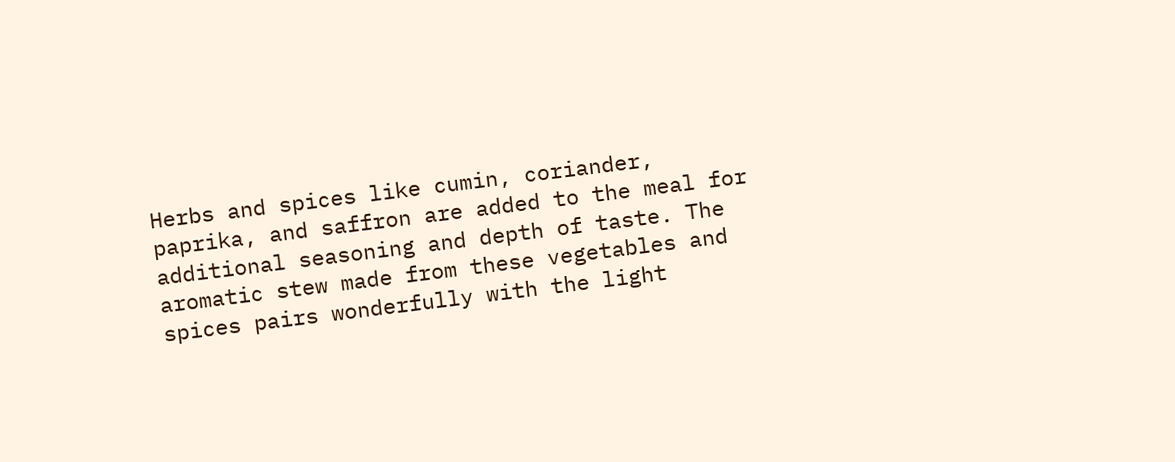Herbs and spices like cumin, coriander, paprika, and saffron are added to the meal for additional seasoning and depth of taste. The aromatic stew made from these vegetables and spices pairs wonderfully with the light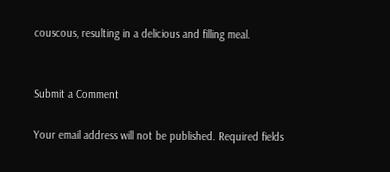couscous, resulting in a delicious and filling meal.


Submit a Comment

Your email address will not be published. Required fields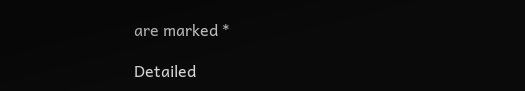are marked *

Detailed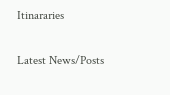Itinararies

Latest News/Posts